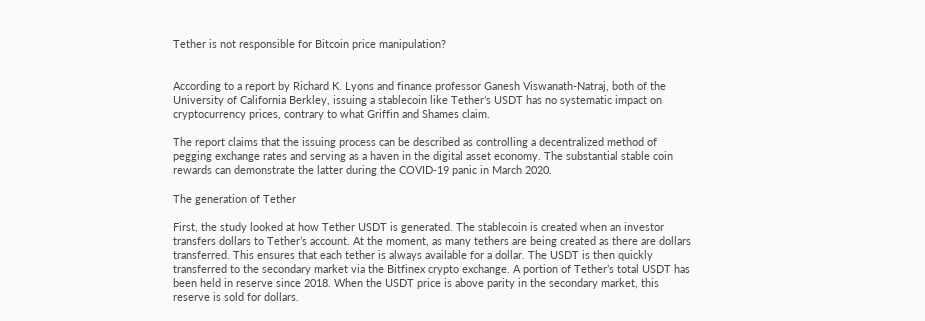Tether is not responsible for Bitcoin price manipulation?


According to a report by Richard K. Lyons and finance professor Ganesh Viswanath-Natraj, both of the University of California Berkley, issuing a stablecoin like Tether’s USDT has no systematic impact on cryptocurrency prices, contrary to what Griffin and Shames claim.

The report claims that the issuing process can be described as controlling a decentralized method of pegging exchange rates and serving as a haven in the digital asset economy. The substantial stable coin rewards can demonstrate the latter during the COVID-19 panic in March 2020.

The generation of Tether

First, the study looked at how Tether USDT is generated. The stablecoin is created when an investor transfers dollars to Tether’s account. At the moment, as many tethers are being created as there are dollars transferred. This ensures that each tether is always available for a dollar. The USDT is then quickly transferred to the secondary market via the Bitfinex crypto exchange. A portion of Tether’s total USDT has been held in reserve since 2018. When the USDT price is above parity in the secondary market, this reserve is sold for dollars.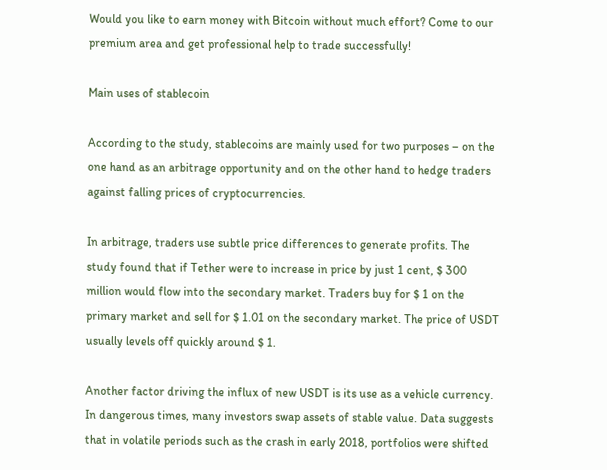Would you like to earn money with Bitcoin without much effort? Come to our premium area and get professional help to trade successfully!

Main uses of stablecoin

According to the study, stablecoins are mainly used for two purposes – on the one hand as an arbitrage opportunity and on the other hand to hedge traders against falling prices of cryptocurrencies.

In arbitrage, traders use subtle price differences to generate profits. The study found that if Tether were to increase in price by just 1 cent, $ 300 million would flow into the secondary market. Traders buy for $ 1 on the primary market and sell for $ 1.01 on the secondary market. The price of USDT usually levels off quickly around $ 1.

Another factor driving the influx of new USDT is its use as a vehicle currency. In dangerous times, many investors swap assets of stable value. Data suggests that in volatile periods such as the crash in early 2018, portfolios were shifted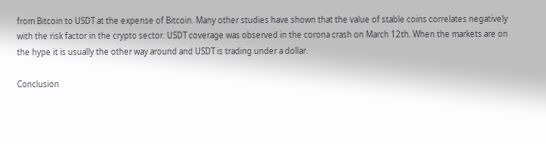from Bitcoin to USDT at the expense of Bitcoin. Many other studies have shown that the value of stable coins correlates negatively with the risk factor in the crypto sector. USDT coverage was observed in the corona crash on March 12th. When the markets are on the hype it is usually the other way around and USDT is trading under a dollar.

Conclusion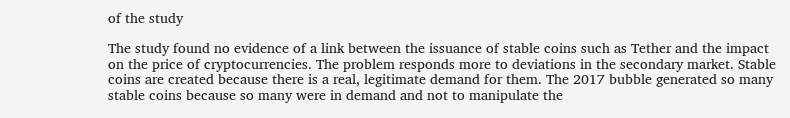of the study

The study found no evidence of a link between the issuance of stable coins such as Tether and the impact on the price of cryptocurrencies. The problem responds more to deviations in the secondary market. Stable coins are created because there is a real, legitimate demand for them. The 2017 bubble generated so many stable coins because so many were in demand and not to manipulate the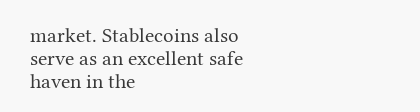market. Stablecoins also serve as an excellent safe haven in the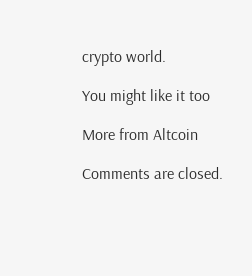crypto world.

You might like it too

More from Altcoin

Comments are closed.